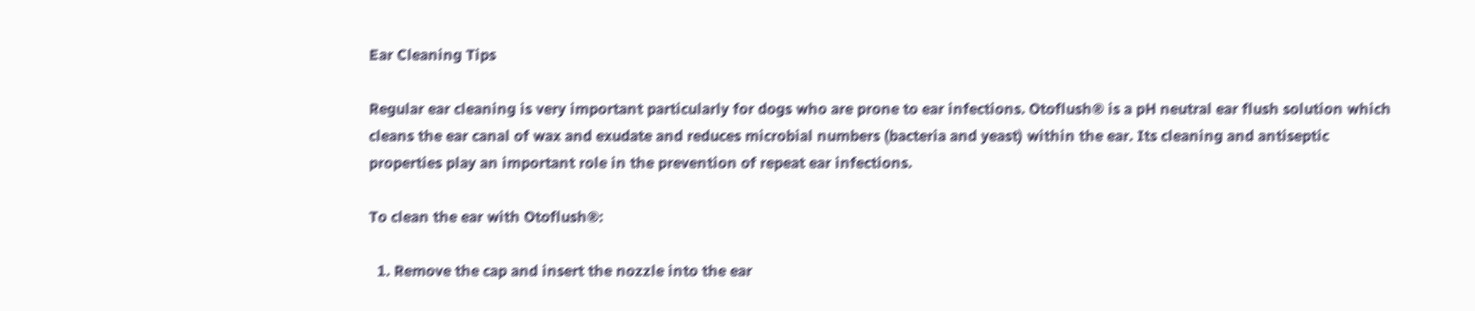Ear Cleaning Tips

Regular ear cleaning is very important particularly for dogs who are prone to ear infections. Otoflush® is a pH neutral ear flush solution which cleans the ear canal of wax and exudate and reduces microbial numbers (bacteria and yeast) within the ear. Its cleaning and antiseptic properties play an important role in the prevention of repeat ear infections.

To clean the ear with Otoflush®:

  1. Remove the cap and insert the nozzle into the ear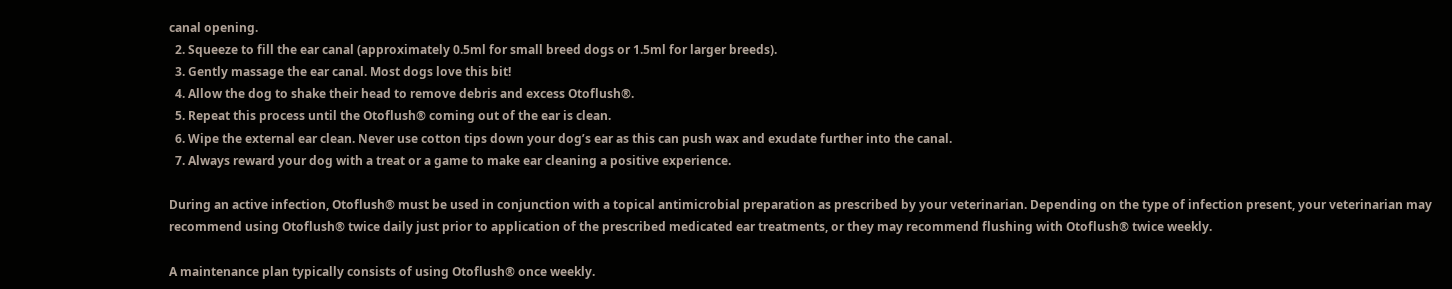canal opening.
  2. Squeeze to fill the ear canal (approximately 0.5ml for small breed dogs or 1.5ml for larger breeds).
  3. Gently massage the ear canal. Most dogs love this bit!
  4. Allow the dog to shake their head to remove debris and excess Otoflush®.
  5. Repeat this process until the Otoflush® coming out of the ear is clean.
  6. Wipe the external ear clean. Never use cotton tips down your dog’s ear as this can push wax and exudate further into the canal.
  7. Always reward your dog with a treat or a game to make ear cleaning a positive experience.

During an active infection, Otoflush® must be used in conjunction with a topical antimicrobial preparation as prescribed by your veterinarian. Depending on the type of infection present, your veterinarian may recommend using Otoflush® twice daily just prior to application of the prescribed medicated ear treatments, or they may recommend flushing with Otoflush® twice weekly.

A maintenance plan typically consists of using Otoflush® once weekly.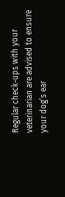Regular check-ups with your veterinarian are advised to ensure your dog’s ear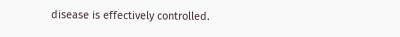disease is effectively controlled.